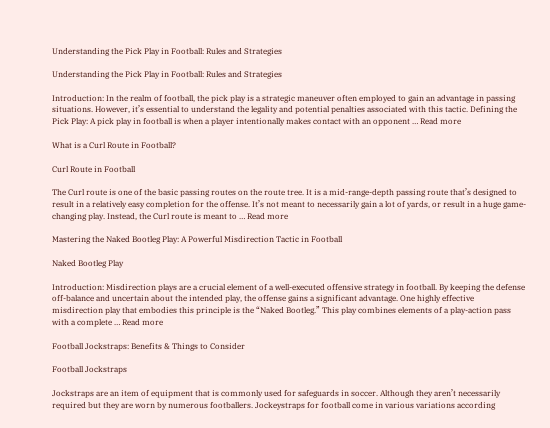Understanding the Pick Play in Football: Rules and Strategies

Understanding the Pick Play in Football: Rules and Strategies

Introduction: In the realm of football, the pick play is a strategic maneuver often employed to gain an advantage in passing situations. However, it’s essential to understand the legality and potential penalties associated with this tactic. Defining the Pick Play: A pick play in football is when a player intentionally makes contact with an opponent … Read more

What is a Curl Route in Football?

Curl Route in Football

The Curl route is one of the basic passing routes on the route tree. It is a mid-range-depth passing route that’s designed to result in a relatively easy completion for the offense. It’s not meant to necessarily gain a lot of yards, or result in a huge game-changing play. Instead, the Curl route is meant to … Read more

Mastering the Naked Bootleg Play: A Powerful Misdirection Tactic in Football

Naked Bootleg Play

Introduction: Misdirection plays are a crucial element of a well-executed offensive strategy in football. By keeping the defense off-balance and uncertain about the intended play, the offense gains a significant advantage. One highly effective misdirection play that embodies this principle is the “Naked Bootleg.” This play combines elements of a play-action pass with a complete … Read more

Football Jockstraps: Benefits & Things to Consider

Football Jockstraps

Jockstraps are an item of equipment that is commonly used for safeguards in soccer. Although they aren’t necessarily required but they are worn by numerous footballers. Jockeystraps for football come in various variations according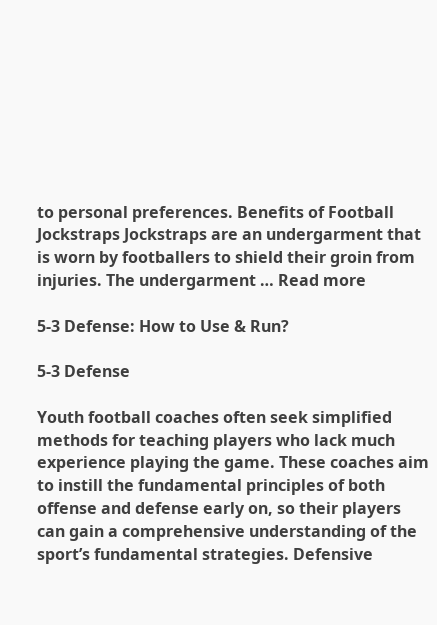to personal preferences. Benefits of Football Jockstraps Jockstraps are an undergarment that is worn by footballers to shield their groin from injuries. The undergarment … Read more

5-3 Defense: How to Use & Run?

5-3 Defense

Youth football coaches often seek simplified methods for teaching players who lack much experience playing the game. These coaches aim to instill the fundamental principles of both offense and defense early on, so their players can gain a comprehensive understanding of the sport’s fundamental strategies. Defensive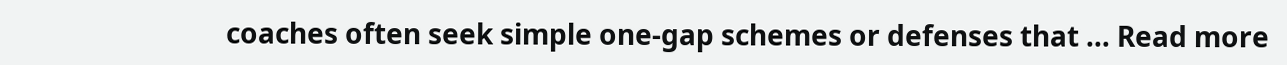coaches often seek simple one-gap schemes or defenses that … Read more